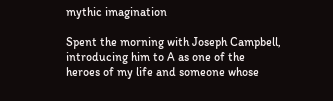mythic imagination

Spent the morning with Joseph Campbell, introducing him to A as one of the heroes of my life and someone whose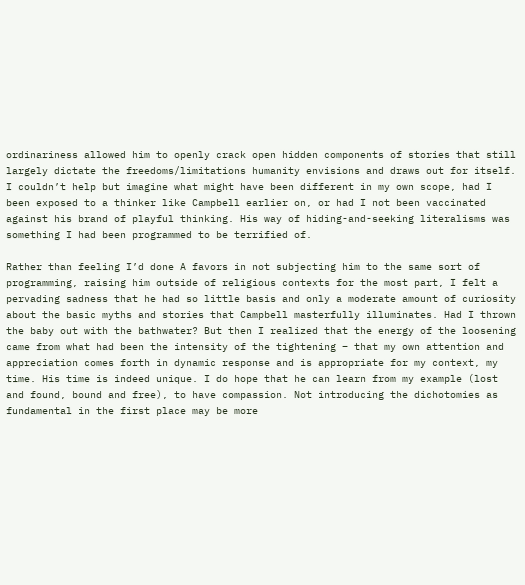ordinariness allowed him to openly crack open hidden components of stories that still largely dictate the freedoms/limitations humanity envisions and draws out for itself. I couldn’t help but imagine what might have been different in my own scope, had I been exposed to a thinker like Campbell earlier on, or had I not been vaccinated against his brand of playful thinking. His way of hiding-and-seeking literalisms was something I had been programmed to be terrified of.

Rather than feeling I’d done A favors in not subjecting him to the same sort of programming, raising him outside of religious contexts for the most part, I felt a pervading sadness that he had so little basis and only a moderate amount of curiosity about the basic myths and stories that Campbell masterfully illuminates. Had I thrown the baby out with the bathwater? But then I realized that the energy of the loosening came from what had been the intensity of the tightening – that my own attention and appreciation comes forth in dynamic response and is appropriate for my context, my time. His time is indeed unique. I do hope that he can learn from my example (lost and found, bound and free), to have compassion. Not introducing the dichotomies as fundamental in the first place may be more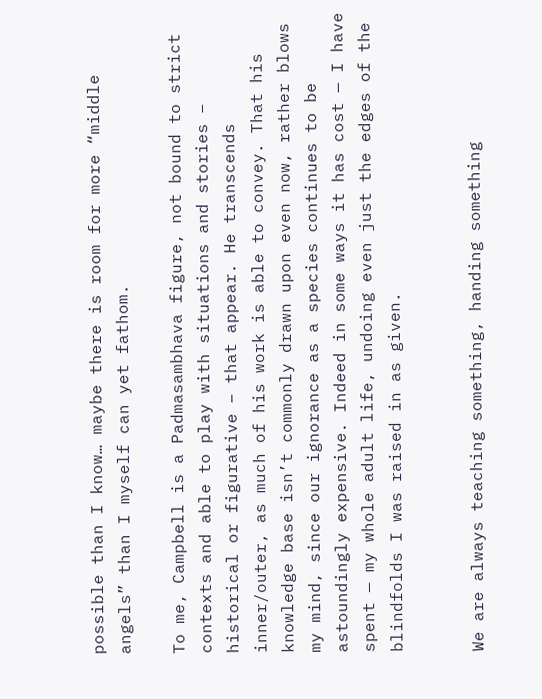possible than I know… maybe there is room for more “middle angels” than I myself can yet fathom.

To me, Campbell is a Padmasambhava figure, not bound to strict contexts and able to play with situations and stories – historical or figurative – that appear. He transcends inner/outer, as much of his work is able to convey. That his knowledge base isn’t commonly drawn upon even now, rather blows my mind, since our ignorance as a species continues to be astoundingly expensive. Indeed in some ways it has cost — I have spent — my whole adult life, undoing even just the edges of the blindfolds I was raised in as given.


We are always teaching something, handing something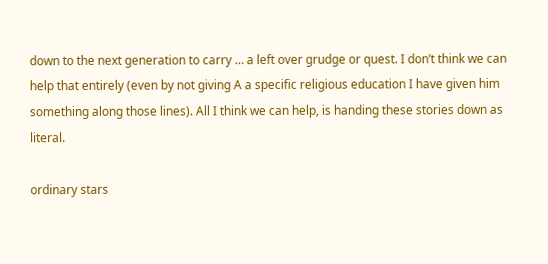down to the next generation to carry … a left over grudge or quest. I don’t think we can help that entirely (even by not giving A a specific religious education I have given him something along those lines). All I think we can help, is handing these stories down as literal.

ordinary stars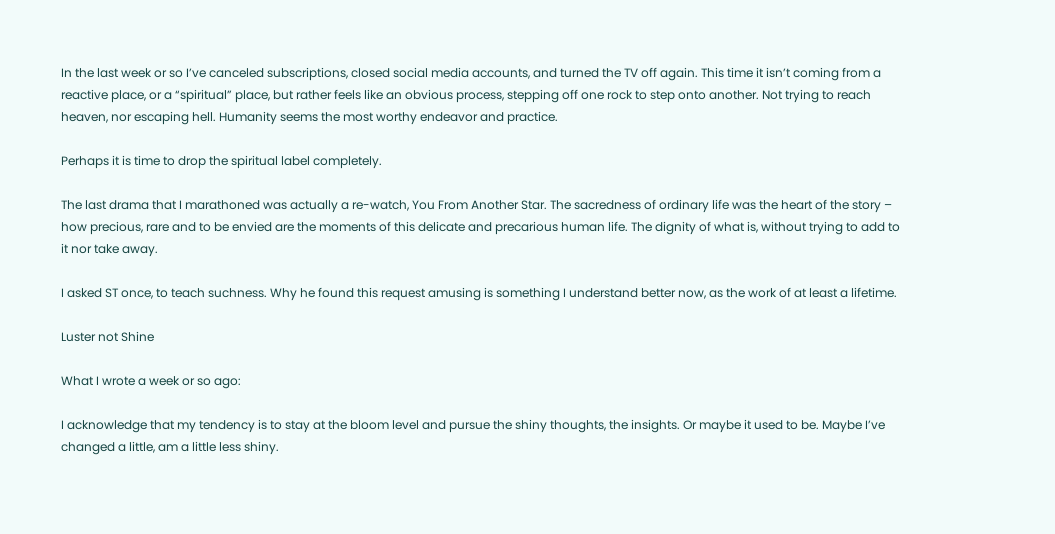In the last week or so I’ve canceled subscriptions, closed social media accounts, and turned the TV off again. This time it isn’t coming from a reactive place, or a “spiritual” place, but rather feels like an obvious process, stepping off one rock to step onto another. Not trying to reach heaven, nor escaping hell. Humanity seems the most worthy endeavor and practice.

Perhaps it is time to drop the spiritual label completely.

The last drama that I marathoned was actually a re-watch, You From Another Star. The sacredness of ordinary life was the heart of the story – how precious, rare and to be envied are the moments of this delicate and precarious human life. The dignity of what is, without trying to add to it nor take away.

I asked ST once, to teach suchness. Why he found this request amusing is something I understand better now, as the work of at least a lifetime.

Luster not Shine

What I wrote a week or so ago:

I acknowledge that my tendency is to stay at the bloom level and pursue the shiny thoughts, the insights. Or maybe it used to be. Maybe I’ve changed a little, am a little less shiny.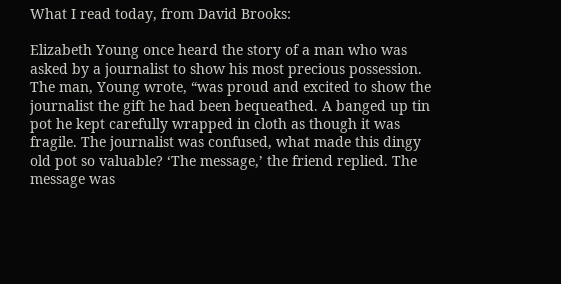What I read today, from David Brooks:

Elizabeth Young once heard the story of a man who was asked by a journalist to show his most precious possession. The man, Young wrote, “was proud and excited to show the journalist the gift he had been bequeathed. A banged up tin pot he kept carefully wrapped in cloth as though it was fragile. The journalist was confused, what made this dingy old pot so valuable? ‘The message,’ the friend replied. The message was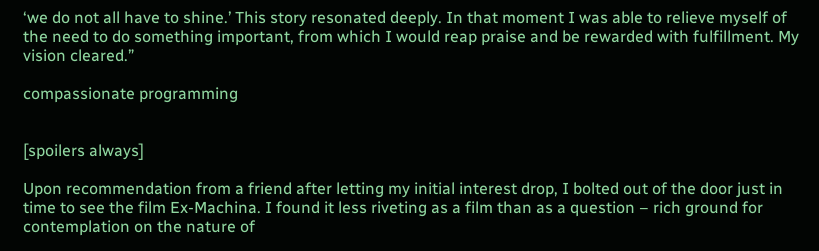‘we do not all have to shine.’ This story resonated deeply. In that moment I was able to relieve myself of the need to do something important, from which I would reap praise and be rewarded with fulfillment. My vision cleared.”

compassionate programming


[spoilers always]

Upon recommendation from a friend after letting my initial interest drop, I bolted out of the door just in time to see the film Ex-Machina. I found it less riveting as a film than as a question – rich ground for contemplation on the nature of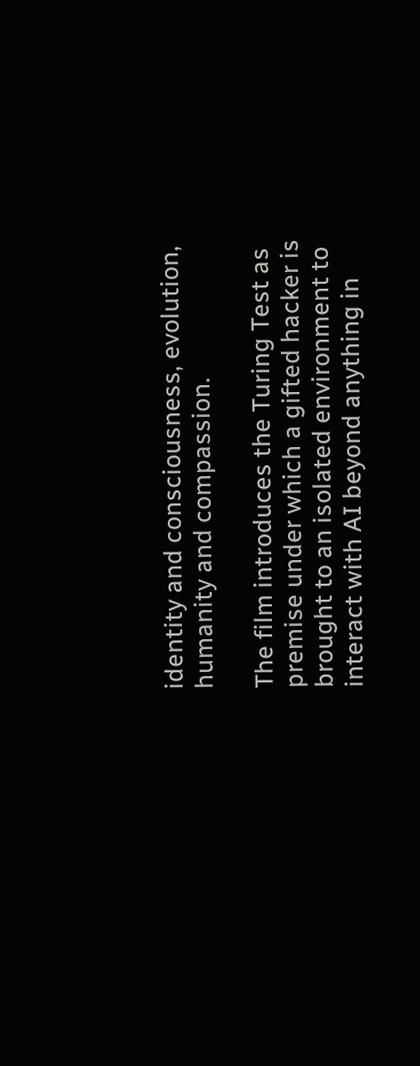identity and consciousness, evolution, humanity and compassion.

The film introduces the Turing Test as premise under which a gifted hacker is brought to an isolated environment to interact with AI beyond anything in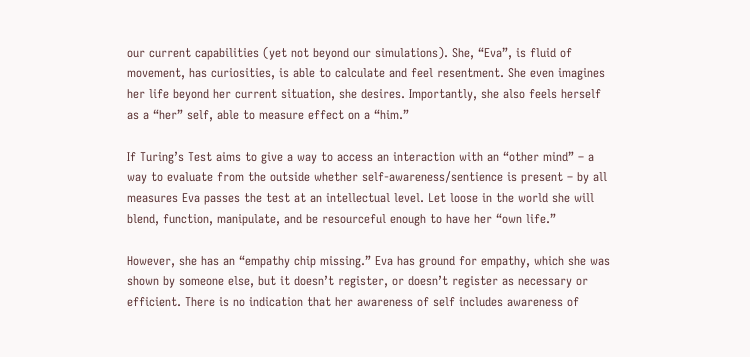our current capabilities (yet not beyond our simulations). She, “Eva”, is fluid of movement, has curiosities, is able to calculate and feel resentment. She even imagines her life beyond her current situation, she desires. Importantly, she also feels herself as a “her” self, able to measure effect on a “him.”

If Turing’s Test aims to give a way to access an interaction with an “other mind” – a way to evaluate from the outside whether self-awareness/sentience is present – by all measures Eva passes the test at an intellectual level. Let loose in the world she will blend, function, manipulate, and be resourceful enough to have her “own life.”

However, she has an “empathy chip missing.” Eva has ground for empathy, which she was shown by someone else, but it doesn’t register, or doesn’t register as necessary or efficient. There is no indication that her awareness of self includes awareness of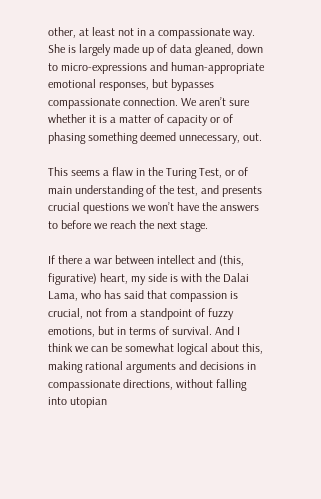other, at least not in a compassionate way. She is largely made up of data gleaned, down to micro-expressions and human-appropriate emotional responses, but bypasses compassionate connection. We aren’t sure whether it is a matter of capacity or of phasing something deemed unnecessary, out.

This seems a flaw in the Turing Test, or of main understanding of the test, and presents crucial questions we won’t have the answers to before we reach the next stage.

If there a war between intellect and (this, figurative) heart, my side is with the Dalai Lama, who has said that compassion is crucial, not from a standpoint of fuzzy emotions, but in terms of survival. And I think we can be somewhat logical about this, making rational arguments and decisions in compassionate directions, without falling into utopian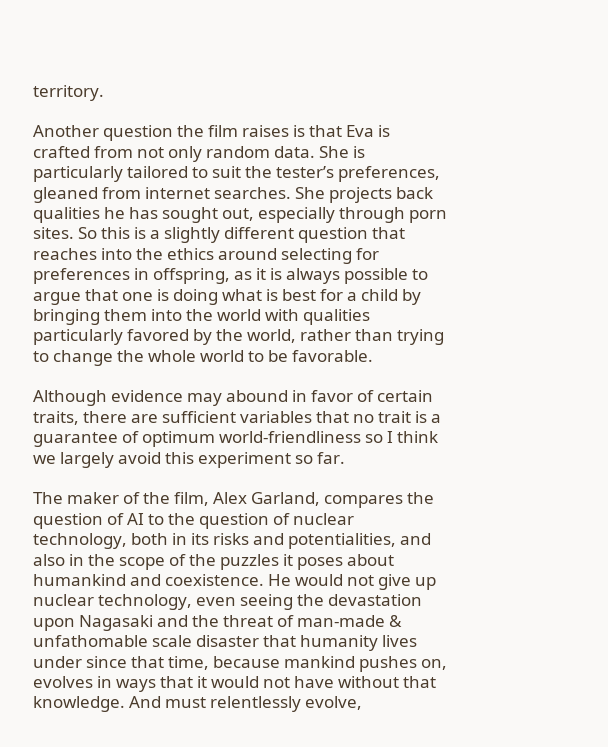territory.

Another question the film raises is that Eva is crafted from not only random data. She is particularly tailored to suit the tester’s preferences, gleaned from internet searches. She projects back qualities he has sought out, especially through porn sites. So this is a slightly different question that reaches into the ethics around selecting for preferences in offspring, as it is always possible to argue that one is doing what is best for a child by bringing them into the world with qualities particularly favored by the world, rather than trying to change the whole world to be favorable.

Although evidence may abound in favor of certain traits, there are sufficient variables that no trait is a guarantee of optimum world-friendliness so I think we largely avoid this experiment so far.

The maker of the film, Alex Garland, compares the question of AI to the question of nuclear technology, both in its risks and potentialities, and also in the scope of the puzzles it poses about humankind and coexistence. He would not give up nuclear technology, even seeing the devastation upon Nagasaki and the threat of man-made & unfathomable scale disaster that humanity lives under since that time, because mankind pushes on, evolves in ways that it would not have without that knowledge. And must relentlessly evolve,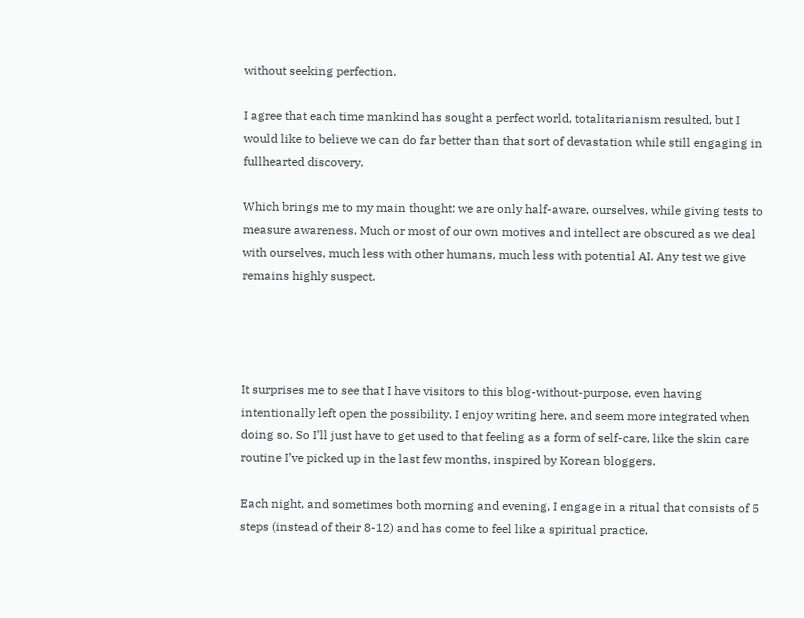without seeking perfection.

I agree that each time mankind has sought a perfect world, totalitarianism resulted, but I would like to believe we can do far better than that sort of devastation while still engaging in fullhearted discovery.

Which brings me to my main thought: we are only half-aware, ourselves, while giving tests to measure awareness. Much or most of our own motives and intellect are obscured as we deal with ourselves, much less with other humans, much less with potential AI. Any test we give remains highly suspect.




It surprises me to see that I have visitors to this blog-without-purpose, even having intentionally left open the possibility. I enjoy writing here, and seem more integrated when doing so. So I’ll just have to get used to that feeling as a form of self-care, like the skin care routine I’ve picked up in the last few months, inspired by Korean bloggers.

Each night, and sometimes both morning and evening, I engage in a ritual that consists of 5 steps (instead of their 8-12) and has come to feel like a spiritual practice.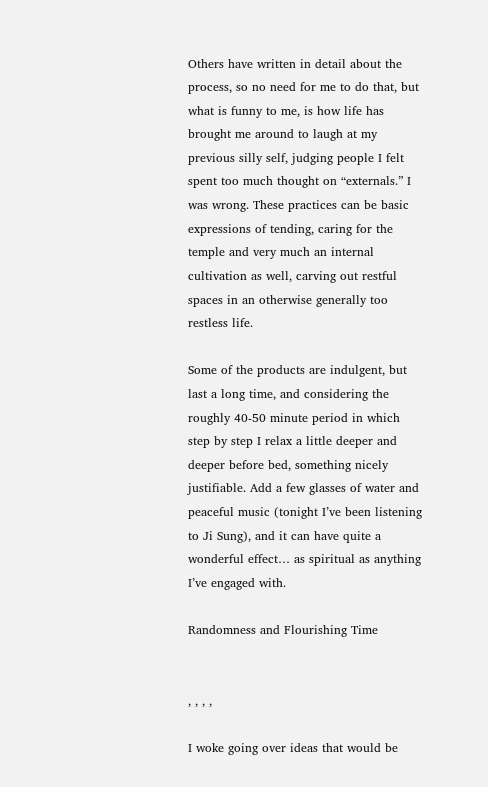Others have written in detail about the process, so no need for me to do that, but what is funny to me, is how life has brought me around to laugh at my previous silly self, judging people I felt spent too much thought on “externals.” I was wrong. These practices can be basic expressions of tending, caring for the temple and very much an internal cultivation as well, carving out restful spaces in an otherwise generally too restless life.

Some of the products are indulgent, but last a long time, and considering the roughly 40-50 minute period in which step by step I relax a little deeper and deeper before bed, something nicely justifiable. Add a few glasses of water and peaceful music (tonight I’ve been listening to Ji Sung), and it can have quite a wonderful effect… as spiritual as anything I’ve engaged with.

Randomness and Flourishing Time


, , , ,

I woke going over ideas that would be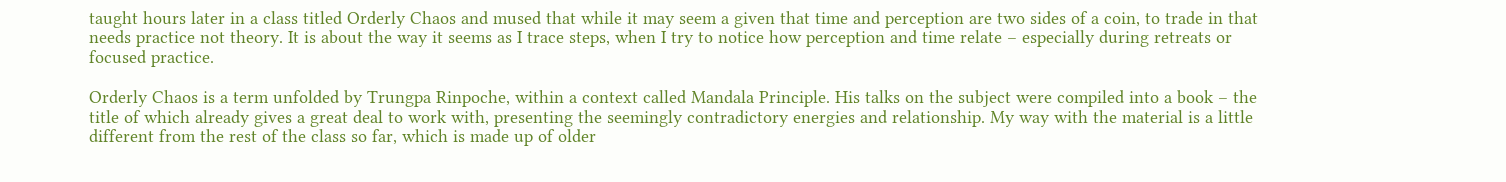taught hours later in a class titled Orderly Chaos and mused that while it may seem a given that time and perception are two sides of a coin, to trade in that needs practice not theory. It is about the way it seems as I trace steps, when I try to notice how perception and time relate – especially during retreats or focused practice.

Orderly Chaos is a term unfolded by Trungpa Rinpoche, within a context called Mandala Principle. His talks on the subject were compiled into a book – the title of which already gives a great deal to work with, presenting the seemingly contradictory energies and relationship. My way with the material is a little different from the rest of the class so far, which is made up of older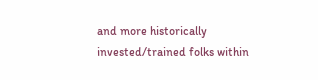and more historically invested/trained folks within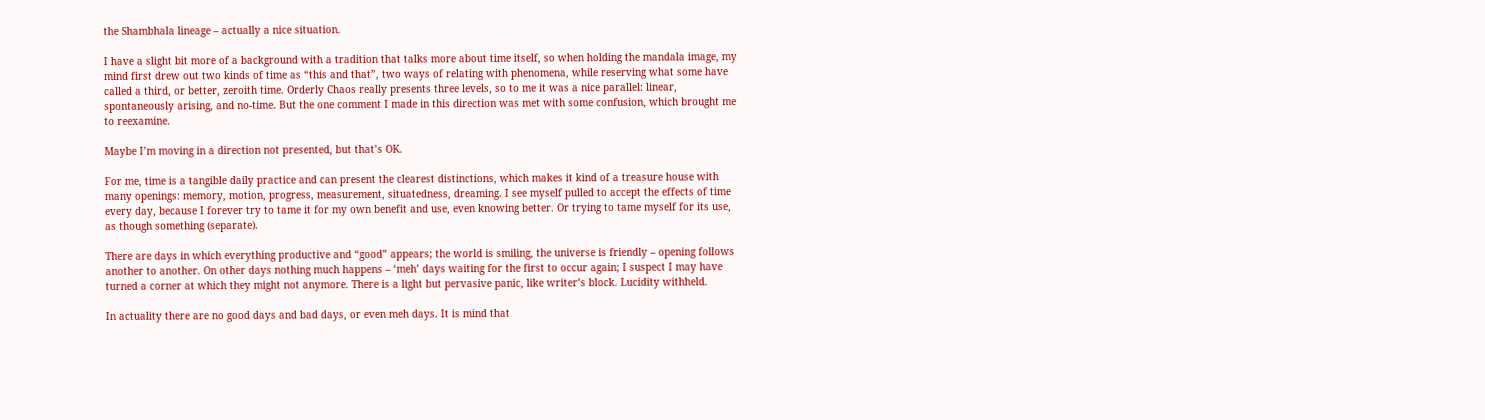the Shambhala lineage – actually a nice situation.

I have a slight bit more of a background with a tradition that talks more about time itself, so when holding the mandala image, my mind first drew out two kinds of time as “this and that”, two ways of relating with phenomena, while reserving what some have called a third, or better, zeroith time. Orderly Chaos really presents three levels, so to me it was a nice parallel: linear, spontaneously arising, and no-time. But the one comment I made in this direction was met with some confusion, which brought me to reexamine.

Maybe I’m moving in a direction not presented, but that’s OK.

For me, time is a tangible daily practice and can present the clearest distinctions, which makes it kind of a treasure house with many openings: memory, motion, progress, measurement, situatedness, dreaming. I see myself pulled to accept the effects of time every day, because I forever try to tame it for my own benefit and use, even knowing better. Or trying to tame myself for its use, as though something (separate).

There are days in which everything productive and “good” appears; the world is smiling, the universe is friendly – opening follows another to another. On other days nothing much happens – ‘meh’ days waiting for the first to occur again; I suspect I may have turned a corner at which they might not anymore. There is a light but pervasive panic, like writer’s block. Lucidity withheld.

In actuality there are no good days and bad days, or even meh days. It is mind that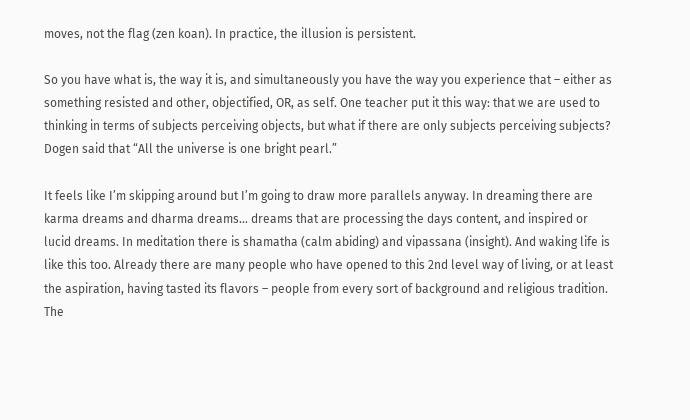moves, not the flag (zen koan). In practice, the illusion is persistent.

So you have what is, the way it is, and simultaneously you have the way you experience that – either as something resisted and other, objectified, OR, as self. One teacher put it this way: that we are used to thinking in terms of subjects perceiving objects, but what if there are only subjects perceiving subjects? Dogen said that “All the universe is one bright pearl.”

It feels like I’m skipping around but I’m going to draw more parallels anyway. In dreaming there are karma dreams and dharma dreams… dreams that are processing the days content, and inspired or lucid dreams. In meditation there is shamatha (calm abiding) and vipassana (insight). And waking life is like this too. Already there are many people who have opened to this 2nd level way of living, or at least the aspiration, having tasted its flavors – people from every sort of background and religious tradition. The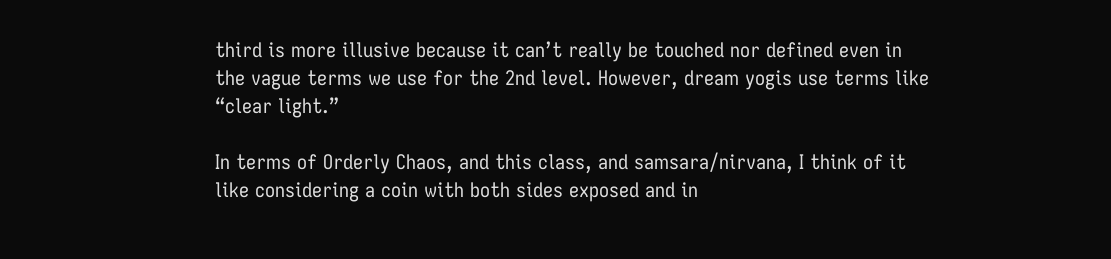third is more illusive because it can’t really be touched nor defined even in the vague terms we use for the 2nd level. However, dream yogis use terms like “clear light.”

In terms of Orderly Chaos, and this class, and samsara/nirvana, I think of it like considering a coin with both sides exposed and in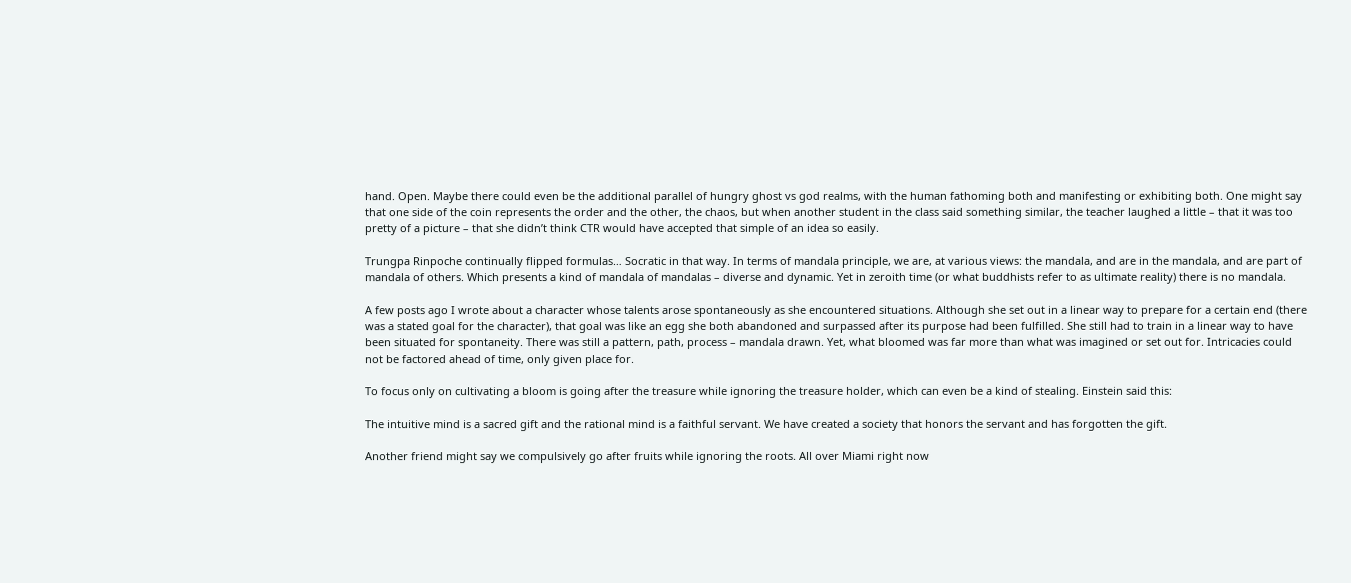hand. Open. Maybe there could even be the additional parallel of hungry ghost vs god realms, with the human fathoming both and manifesting or exhibiting both. One might say that one side of the coin represents the order and the other, the chaos, but when another student in the class said something similar, the teacher laughed a little – that it was too pretty of a picture – that she didn’t think CTR would have accepted that simple of an idea so easily.

Trungpa Rinpoche continually flipped formulas… Socratic in that way. In terms of mandala principle, we are, at various views: the mandala, and are in the mandala, and are part of mandala of others. Which presents a kind of mandala of mandalas – diverse and dynamic. Yet in zeroith time (or what buddhists refer to as ultimate reality) there is no mandala.

A few posts ago I wrote about a character whose talents arose spontaneously as she encountered situations. Although she set out in a linear way to prepare for a certain end (there was a stated goal for the character), that goal was like an egg she both abandoned and surpassed after its purpose had been fulfilled. She still had to train in a linear way to have been situated for spontaneity. There was still a pattern, path, process – mandala drawn. Yet, what bloomed was far more than what was imagined or set out for. Intricacies could not be factored ahead of time, only given place for.

To focus only on cultivating a bloom is going after the treasure while ignoring the treasure holder, which can even be a kind of stealing. Einstein said this:

The intuitive mind is a sacred gift and the rational mind is a faithful servant. We have created a society that honors the servant and has forgotten the gift.

Another friend might say we compulsively go after fruits while ignoring the roots. All over Miami right now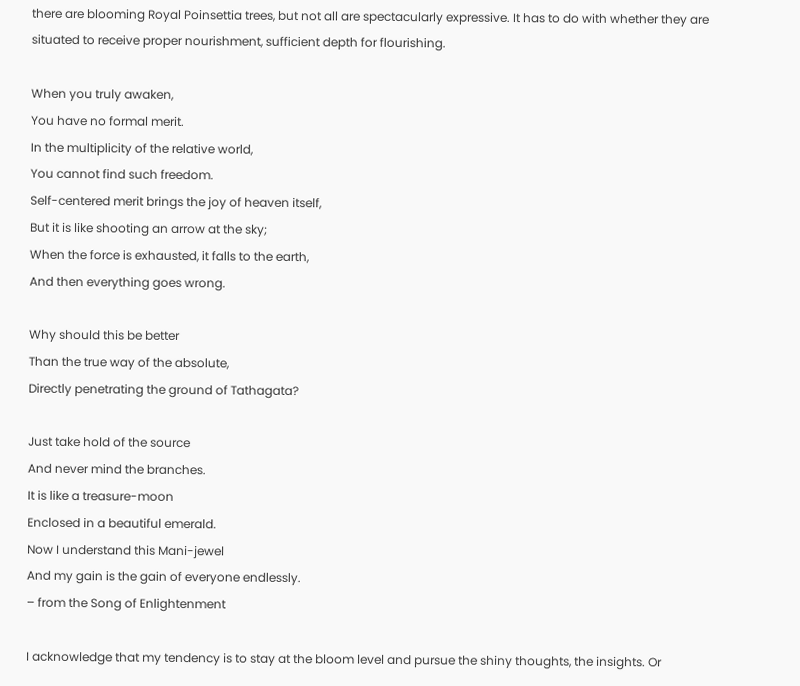there are blooming Royal Poinsettia trees, but not all are spectacularly expressive. It has to do with whether they are situated to receive proper nourishment, sufficient depth for flourishing.

When you truly awaken,
You have no formal merit.
In the multiplicity of the relative world,
You cannot find such freedom.
Self-centered merit brings the joy of heaven itself,
But it is like shooting an arrow at the sky;
When the force is exhausted, it falls to the earth,
And then everything goes wrong.

Why should this be better
Than the true way of the absolute,
Directly penetrating the ground of Tathagata?

Just take hold of the source
And never mind the branches.
It is like a treasure-moon
Enclosed in a beautiful emerald.
Now I understand this Mani-jewel
And my gain is the gain of everyone endlessly.
– from the Song of Enlightenment

I acknowledge that my tendency is to stay at the bloom level and pursue the shiny thoughts, the insights. Or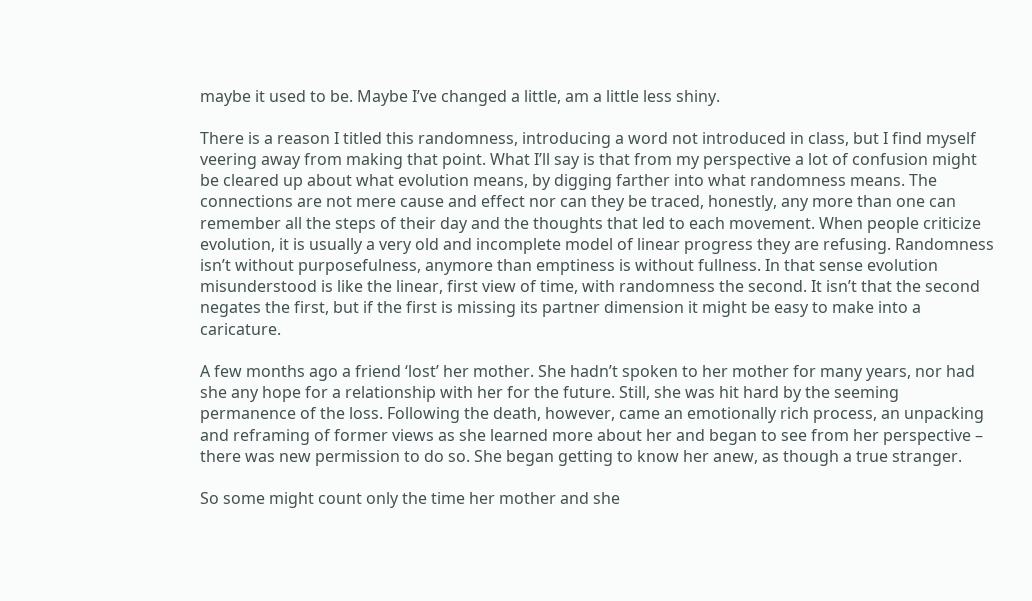maybe it used to be. Maybe I’ve changed a little, am a little less shiny.

There is a reason I titled this randomness, introducing a word not introduced in class, but I find myself veering away from making that point. What I’ll say is that from my perspective a lot of confusion might be cleared up about what evolution means, by digging farther into what randomness means. The connections are not mere cause and effect nor can they be traced, honestly, any more than one can remember all the steps of their day and the thoughts that led to each movement. When people criticize evolution, it is usually a very old and incomplete model of linear progress they are refusing. Randomness isn’t without purposefulness, anymore than emptiness is without fullness. In that sense evolution misunderstood is like the linear, first view of time, with randomness the second. It isn’t that the second negates the first, but if the first is missing its partner dimension it might be easy to make into a caricature.

A few months ago a friend ‘lost’ her mother. She hadn’t spoken to her mother for many years, nor had she any hope for a relationship with her for the future. Still, she was hit hard by the seeming permanence of the loss. Following the death, however, came an emotionally rich process, an unpacking and reframing of former views as she learned more about her and began to see from her perspective – there was new permission to do so. She began getting to know her anew, as though a true stranger.

So some might count only the time her mother and she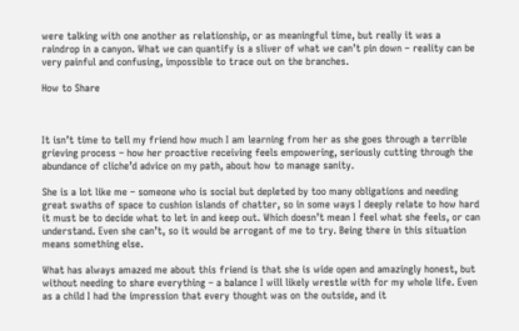were talking with one another as relationship, or as meaningful time, but really it was a raindrop in a canyon. What we can quantify is a sliver of what we can’t pin down – reality can be very painful and confusing, impossible to trace out on the branches.

How to Share



It isn’t time to tell my friend how much I am learning from her as she goes through a terrible grieving process – how her proactive receiving feels empowering, seriously cutting through the abundance of cliche’d advice on my path, about how to manage sanity.

She is a lot like me – someone who is social but depleted by too many obligations and needing great swaths of space to cushion islands of chatter, so in some ways I deeply relate to how hard it must be to decide what to let in and keep out. Which doesn’t mean I feel what she feels, or can understand. Even she can’t, so it would be arrogant of me to try. Being there in this situation means something else.

What has always amazed me about this friend is that she is wide open and amazingly honest, but without needing to share everything – a balance I will likely wrestle with for my whole life. Even as a child I had the impression that every thought was on the outside, and it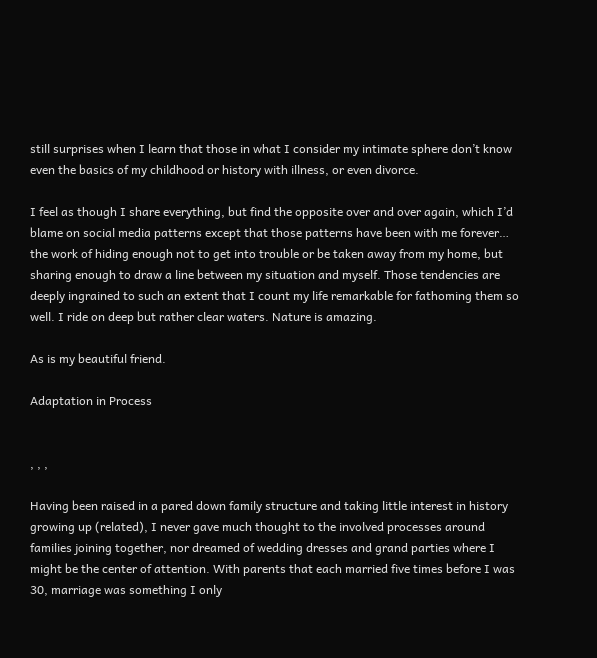still surprises when I learn that those in what I consider my intimate sphere don’t know even the basics of my childhood or history with illness, or even divorce.

I feel as though I share everything, but find the opposite over and over again, which I’d blame on social media patterns except that those patterns have been with me forever… the work of hiding enough not to get into trouble or be taken away from my home, but sharing enough to draw a line between my situation and myself. Those tendencies are deeply ingrained to such an extent that I count my life remarkable for fathoming them so well. I ride on deep but rather clear waters. Nature is amazing.

As is my beautiful friend.

Adaptation in Process


, , ,

Having been raised in a pared down family structure and taking little interest in history growing up (related), I never gave much thought to the involved processes around families joining together, nor dreamed of wedding dresses and grand parties where I might be the center of attention. With parents that each married five times before I was 30, marriage was something I only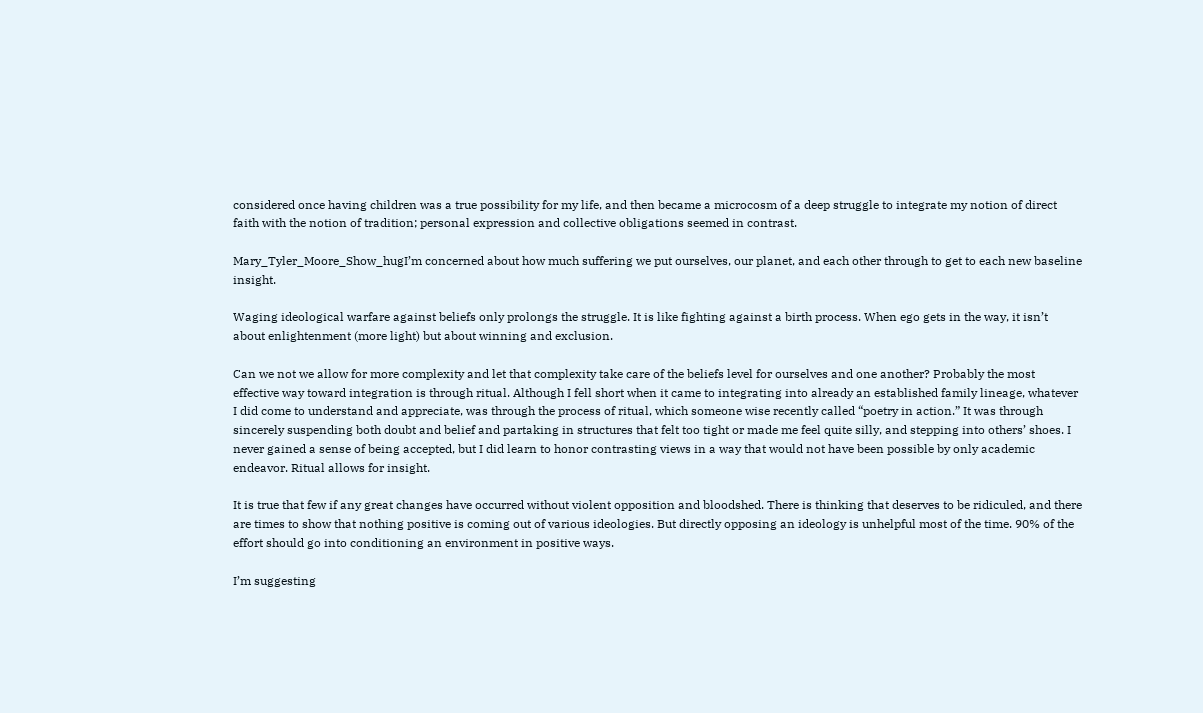considered once having children was a true possibility for my life, and then became a microcosm of a deep struggle to integrate my notion of direct faith with the notion of tradition; personal expression and collective obligations seemed in contrast.

Mary_Tyler_Moore_Show_hugI’m concerned about how much suffering we put ourselves, our planet, and each other through to get to each new baseline insight.

Waging ideological warfare against beliefs only prolongs the struggle. It is like fighting against a birth process. When ego gets in the way, it isn’t about enlightenment (more light) but about winning and exclusion.

Can we not we allow for more complexity and let that complexity take care of the beliefs level for ourselves and one another? Probably the most effective way toward integration is through ritual. Although I fell short when it came to integrating into already an established family lineage, whatever I did come to understand and appreciate, was through the process of ritual, which someone wise recently called “poetry in action.” It was through sincerely suspending both doubt and belief and partaking in structures that felt too tight or made me feel quite silly, and stepping into others’ shoes. I never gained a sense of being accepted, but I did learn to honor contrasting views in a way that would not have been possible by only academic endeavor. Ritual allows for insight.

It is true that few if any great changes have occurred without violent opposition and bloodshed. There is thinking that deserves to be ridiculed, and there are times to show that nothing positive is coming out of various ideologies. But directly opposing an ideology is unhelpful most of the time. 90% of the effort should go into conditioning an environment in positive ways.

I’m suggesting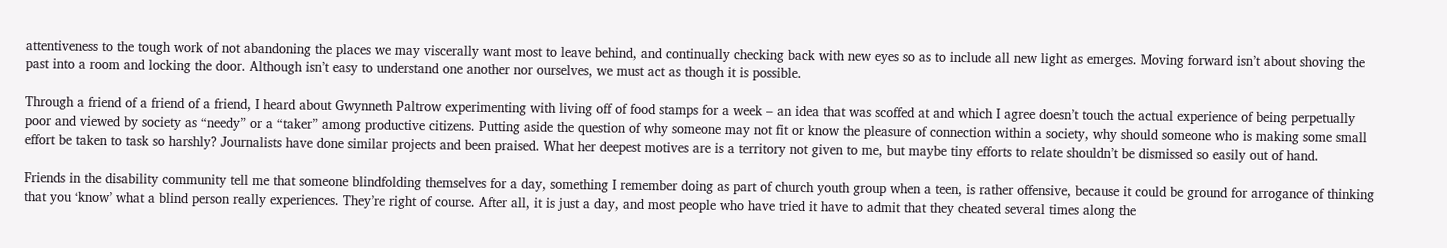attentiveness to the tough work of not abandoning the places we may viscerally want most to leave behind, and continually checking back with new eyes so as to include all new light as emerges. Moving forward isn’t about shoving the past into a room and locking the door. Although isn’t easy to understand one another nor ourselves, we must act as though it is possible.

Through a friend of a friend of a friend, I heard about Gwynneth Paltrow experimenting with living off of food stamps for a week – an idea that was scoffed at and which I agree doesn’t touch the actual experience of being perpetually poor and viewed by society as “needy” or a “taker” among productive citizens. Putting aside the question of why someone may not fit or know the pleasure of connection within a society, why should someone who is making some small effort be taken to task so harshly? Journalists have done similar projects and been praised. What her deepest motives are is a territory not given to me, but maybe tiny efforts to relate shouldn’t be dismissed so easily out of hand.

Friends in the disability community tell me that someone blindfolding themselves for a day, something I remember doing as part of church youth group when a teen, is rather offensive, because it could be ground for arrogance of thinking that you ‘know’ what a blind person really experiences. They’re right of course. After all, it is just a day, and most people who have tried it have to admit that they cheated several times along the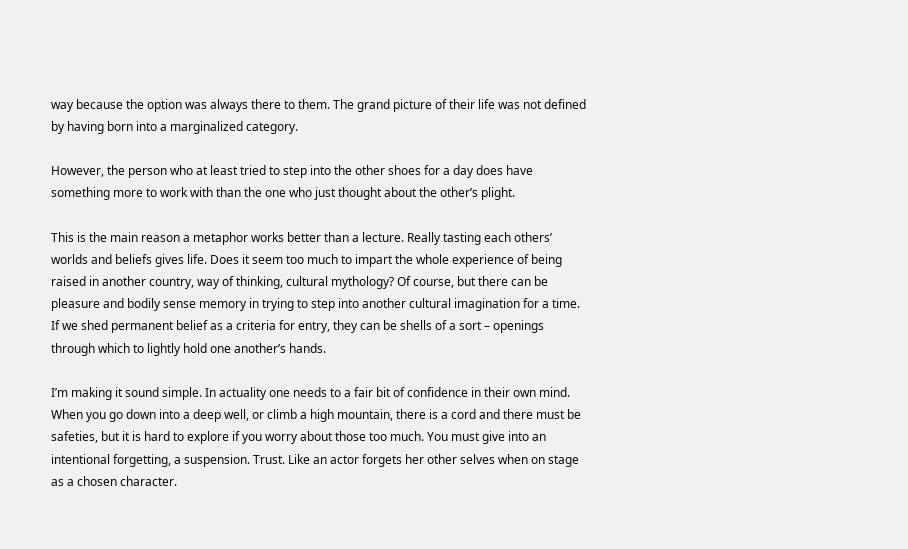way because the option was always there to them. The grand picture of their life was not defined by having born into a marginalized category.

However, the person who at least tried to step into the other shoes for a day does have something more to work with than the one who just thought about the other’s plight.

This is the main reason a metaphor works better than a lecture. Really tasting each others’ worlds and beliefs gives life. Does it seem too much to impart the whole experience of being raised in another country, way of thinking, cultural mythology? Of course, but there can be pleasure and bodily sense memory in trying to step into another cultural imagination for a time. If we shed permanent belief as a criteria for entry, they can be shells of a sort – openings through which to lightly hold one another’s hands.

I’m making it sound simple. In actuality one needs to a fair bit of confidence in their own mind. When you go down into a deep well, or climb a high mountain, there is a cord and there must be safeties, but it is hard to explore if you worry about those too much. You must give into an intentional forgetting, a suspension. Trust. Like an actor forgets her other selves when on stage as a chosen character.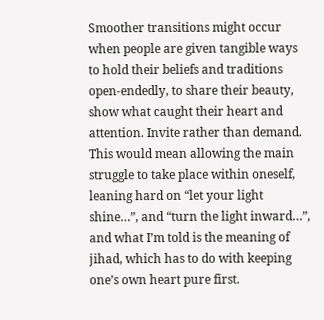Smoother transitions might occur when people are given tangible ways to hold their beliefs and traditions open-endedly, to share their beauty, show what caught their heart and attention. Invite rather than demand. This would mean allowing the main struggle to take place within oneself, leaning hard on “let your light shine…”, and “turn the light inward…”, and what I’m told is the meaning of jihad, which has to do with keeping one’s own heart pure first.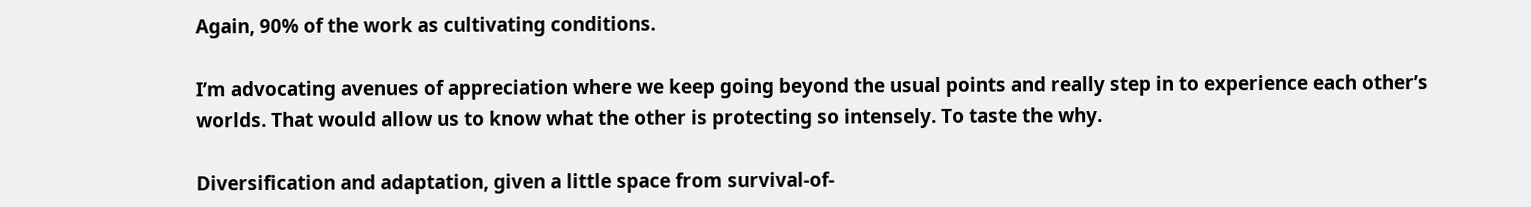Again, 90% of the work as cultivating conditions.

I’m advocating avenues of appreciation where we keep going beyond the usual points and really step in to experience each other’s worlds. That would allow us to know what the other is protecting so intensely. To taste the why.

Diversification and adaptation, given a little space from survival-of-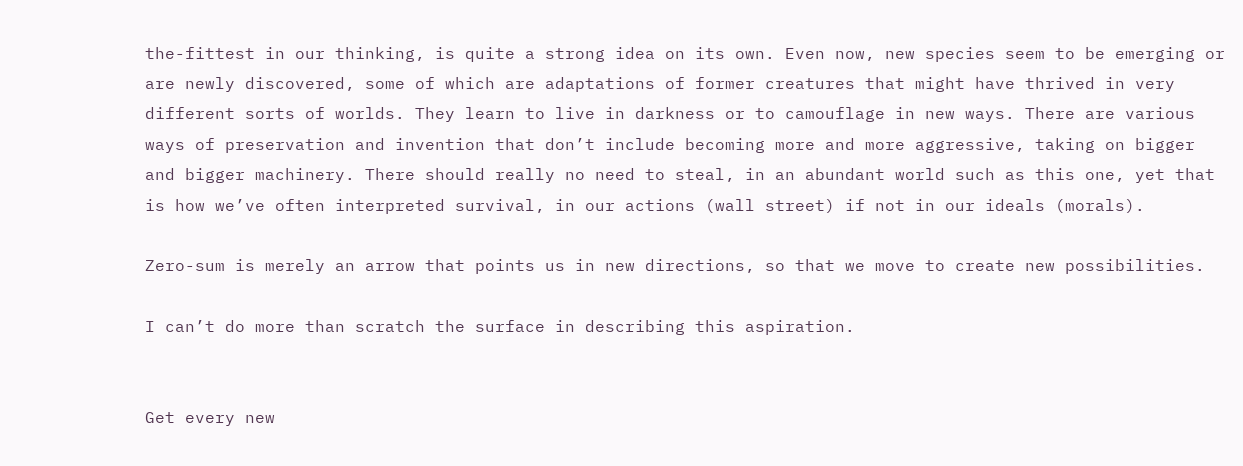the-fittest in our thinking, is quite a strong idea on its own. Even now, new species seem to be emerging or are newly discovered, some of which are adaptations of former creatures that might have thrived in very different sorts of worlds. They learn to live in darkness or to camouflage in new ways. There are various ways of preservation and invention that don’t include becoming more and more aggressive, taking on bigger and bigger machinery. There should really no need to steal, in an abundant world such as this one, yet that is how we’ve often interpreted survival, in our actions (wall street) if not in our ideals (morals).

Zero-sum is merely an arrow that points us in new directions, so that we move to create new possibilities.

I can’t do more than scratch the surface in describing this aspiration.


Get every new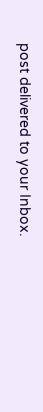post delivered to your Inbox.